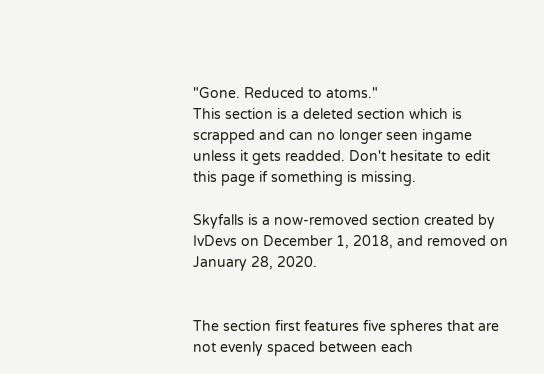"Gone. Reduced to atoms."
This section is a deleted section which is scrapped and can no longer seen ingame unless it gets readded. Don't hesitate to edit this page if something is missing.

Skyfalls is a now-removed section created by IvDevs on December 1, 2018, and removed on January 28, 2020.


The section first features five spheres that are not evenly spaced between each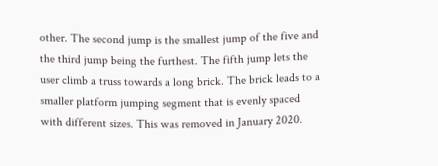other. The second jump is the smallest jump of the five and the third jump being the furthest. The fifth jump lets the user climb a truss towards a long brick. The brick leads to a smaller platform jumping segment that is evenly spaced with different sizes. This was removed in January 2020.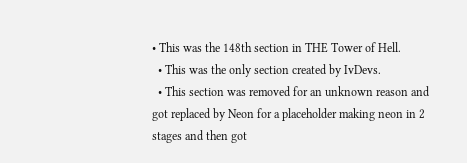• This was the 148th section in THE Tower of Hell.
  • This was the only section created by IvDevs.
  • This section was removed for an unknown reason and got replaced by Neon for a placeholder making neon in 2 stages and then got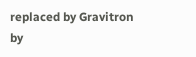replaced by Gravitron by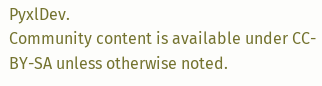PyxlDev.
Community content is available under CC-BY-SA unless otherwise noted.